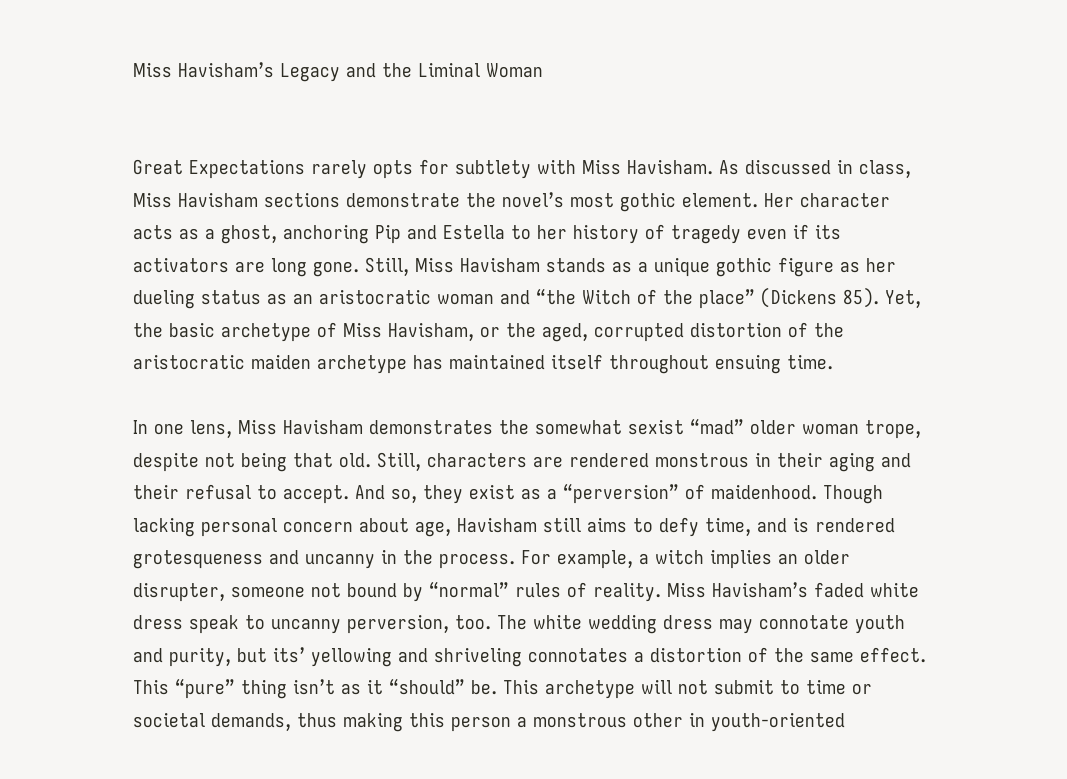Miss Havisham’s Legacy and the Liminal Woman


Great Expectations rarely opts for subtlety with Miss Havisham. As discussed in class, Miss Havisham sections demonstrate the novel’s most gothic element. Her character acts as a ghost, anchoring Pip and Estella to her history of tragedy even if its activators are long gone. Still, Miss Havisham stands as a unique gothic figure as her dueling status as an aristocratic woman and “the Witch of the place” (Dickens 85). Yet, the basic archetype of Miss Havisham, or the aged, corrupted distortion of the aristocratic maiden archetype has maintained itself throughout ensuing time.

In one lens, Miss Havisham demonstrates the somewhat sexist “mad” older woman trope, despite not being that old. Still, characters are rendered monstrous in their aging and their refusal to accept. And so, they exist as a “perversion” of maidenhood. Though lacking personal concern about age, Havisham still aims to defy time, and is rendered grotesqueness and uncanny in the process. For example, a witch implies an older disrupter, someone not bound by “normal” rules of reality. Miss Havisham’s faded white dress speak to uncanny perversion, too. The white wedding dress may connotate youth and purity, but its’ yellowing and shriveling connotates a distortion of the same effect. This “pure” thing isn’t as it “should” be. This archetype will not submit to time or societal demands, thus making this person a monstrous other in youth-oriented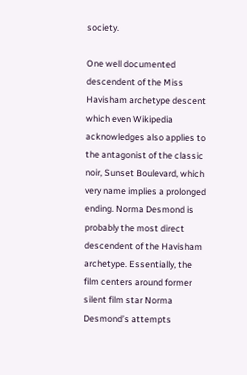society.

One well documented descendent of the Miss Havisham archetype descent which even Wikipedia acknowledges also applies to the antagonist of the classic noir, Sunset Boulevard, which very name implies a prolonged ending. Norma Desmond is probably the most direct descendent of the Havisham archetype. Essentially, the film centers around former silent film star Norma Desmond’s attempts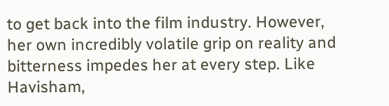to get back into the film industry. However, her own incredibly volatile grip on reality and bitterness impedes her at every step. Like Havisham,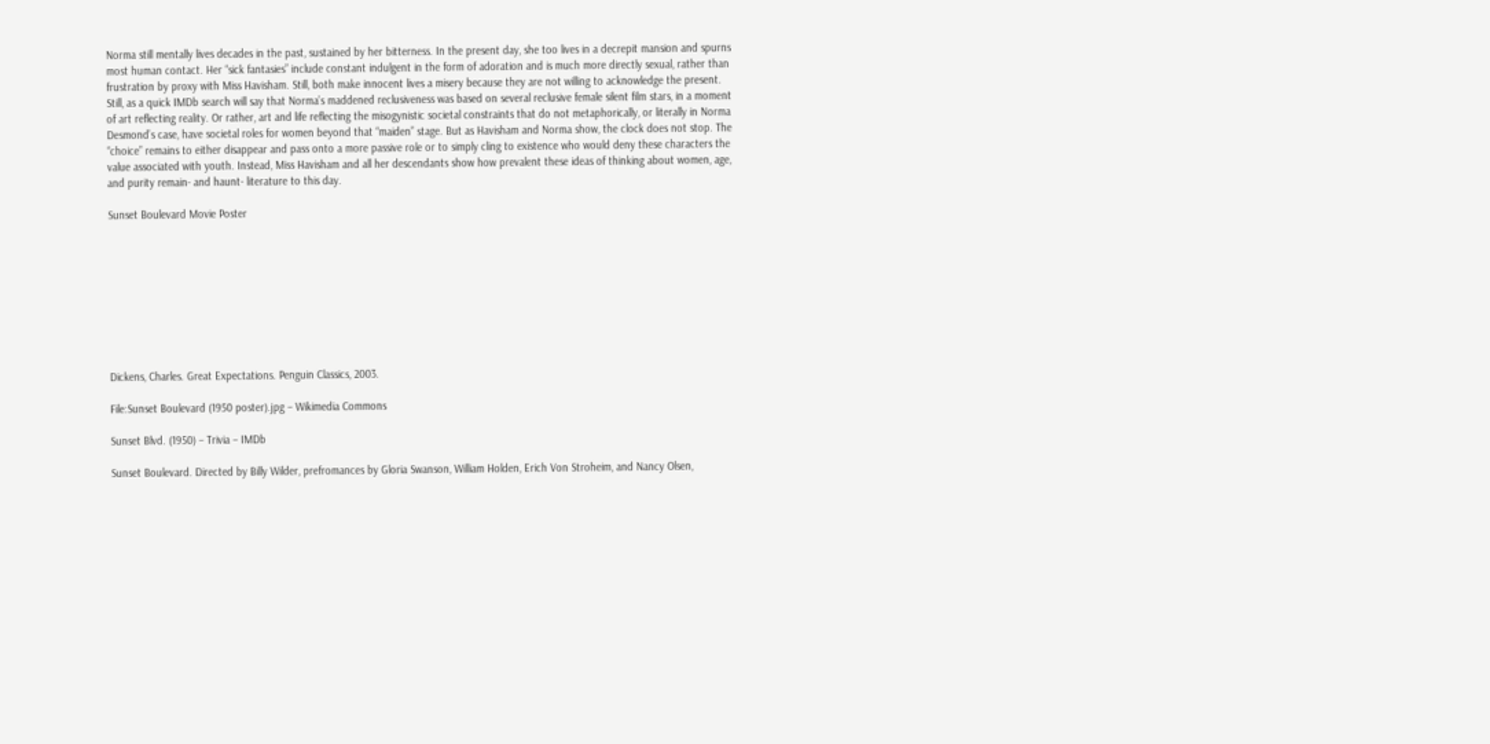Norma still mentally lives decades in the past, sustained by her bitterness. In the present day, she too lives in a decrepit mansion and spurns most human contact. Her “sick fantasies” include constant indulgent in the form of adoration and is much more directly sexual, rather than frustration by proxy with Miss Havisham. Still, both make innocent lives a misery because they are not willing to acknowledge the present. Still, as a quick IMDb search will say that Norma’s maddened reclusiveness was based on several reclusive female silent film stars, in a moment of art reflecting reality. Or rather, art and life reflecting the misogynistic societal constraints that do not metaphorically, or literally in Norma Desmond’s case, have societal roles for women beyond that “maiden” stage. But as Havisham and Norma show, the clock does not stop. The “choice” remains to either disappear and pass onto a more passive role or to simply cling to existence who would deny these characters the value associated with youth. Instead, Miss Havisham and all her descendants show how prevalent these ideas of thinking about women, age, and purity remain- and haunt- literature to this day.

Sunset Boulevard Movie Poster









Dickens, Charles. Great Expectations. Penguin Classics, 2003.

File:Sunset Boulevard (1950 poster).jpg – Wikimedia Commons

Sunset Blvd. (1950) – Trivia – IMDb

Sunset Boulevard. Directed by Billy Wilder, prefromances by Gloria Swanson, William Holden, Erich Von Stroheim, and Nancy Olsen,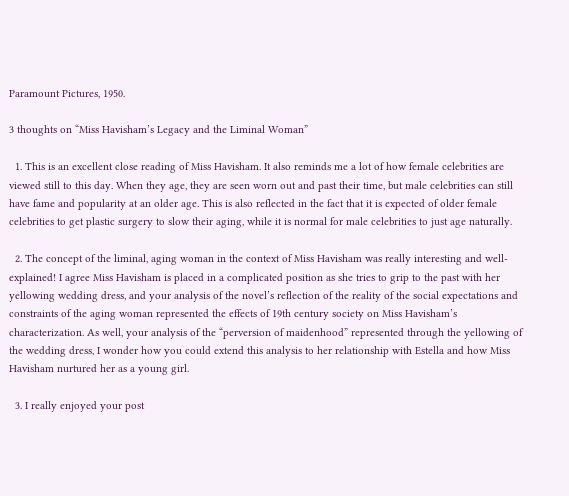Paramount Pictures, 1950.

3 thoughts on “Miss Havisham’s Legacy and the Liminal Woman”

  1. This is an excellent close reading of Miss Havisham. It also reminds me a lot of how female celebrities are viewed still to this day. When they age, they are seen worn out and past their time, but male celebrities can still have fame and popularity at an older age. This is also reflected in the fact that it is expected of older female celebrities to get plastic surgery to slow their aging, while it is normal for male celebrities to just age naturally.

  2. The concept of the liminal, aging woman in the context of Miss Havisham was really interesting and well-explained! I agree Miss Havisham is placed in a complicated position as she tries to grip to the past with her yellowing wedding dress, and your analysis of the novel’s reflection of the reality of the social expectations and constraints of the aging woman represented the effects of 19th century society on Miss Havisham’s characterization. As well, your analysis of the “perversion of maidenhood” represented through the yellowing of the wedding dress, I wonder how you could extend this analysis to her relationship with Estella and how Miss Havisham nurtured her as a young girl.

  3. I really enjoyed your post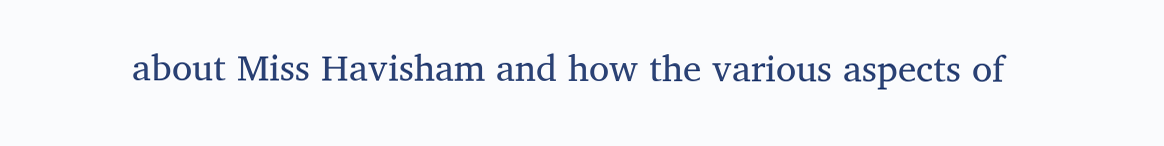about Miss Havisham and how the various aspects of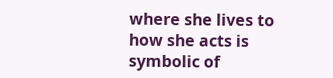where she lives to how she acts is symbolic of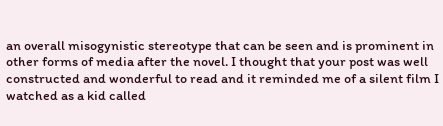an overall misogynistic stereotype that can be seen and is prominent in other forms of media after the novel. I thought that your post was well constructed and wonderful to read and it reminded me of a silent film I watched as a kid called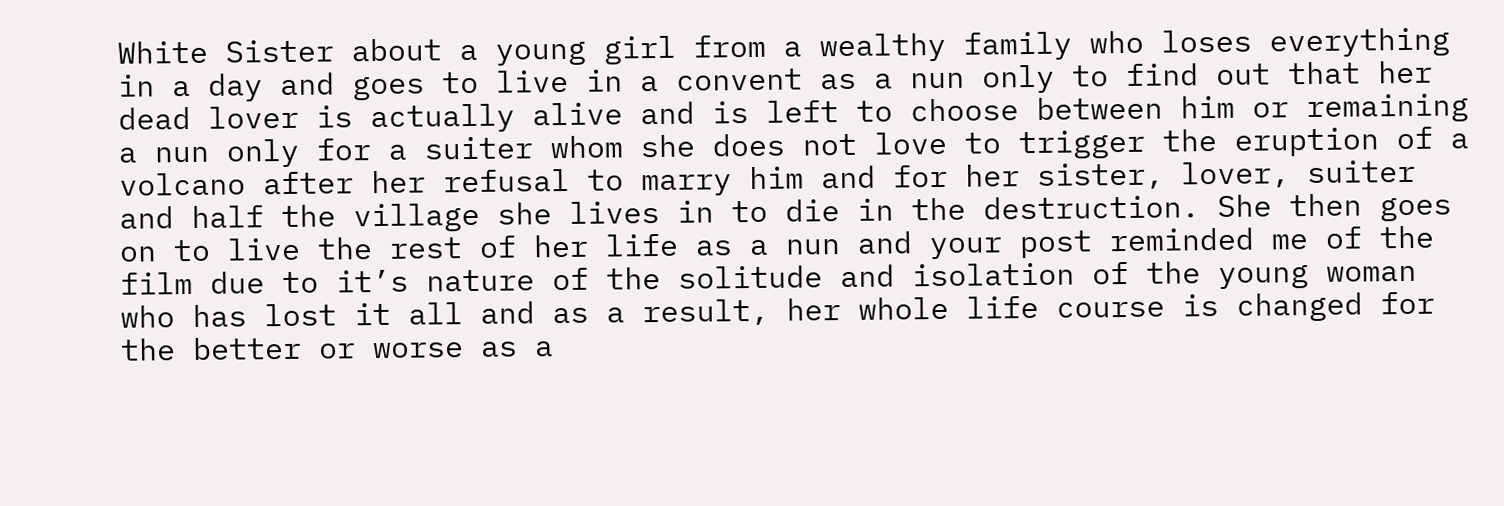White Sister about a young girl from a wealthy family who loses everything in a day and goes to live in a convent as a nun only to find out that her dead lover is actually alive and is left to choose between him or remaining a nun only for a suiter whom she does not love to trigger the eruption of a volcano after her refusal to marry him and for her sister, lover, suiter and half the village she lives in to die in the destruction. She then goes on to live the rest of her life as a nun and your post reminded me of the film due to it’s nature of the solitude and isolation of the young woman who has lost it all and as a result, her whole life course is changed for the better or worse as a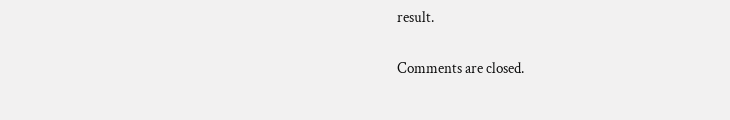result.

Comments are closed.